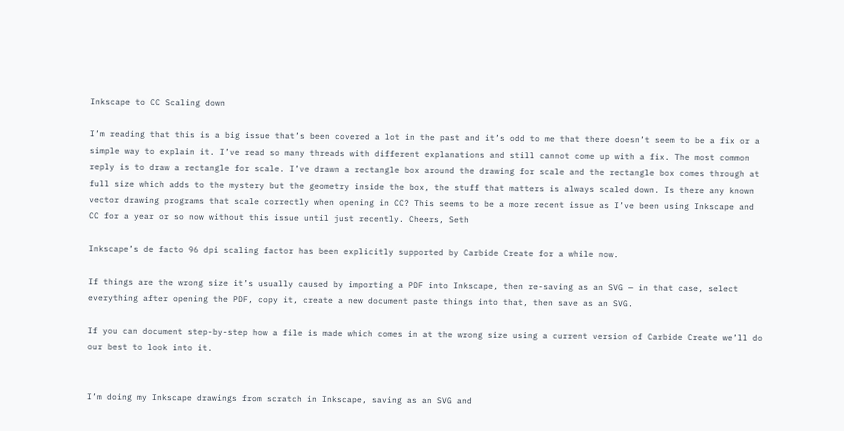Inkscape to CC Scaling down

I’m reading that this is a big issue that’s been covered a lot in the past and it’s odd to me that there doesn’t seem to be a fix or a simple way to explain it. I’ve read so many threads with different explanations and still cannot come up with a fix. The most common reply is to draw a rectangle for scale. I’ve drawn a rectangle box around the drawing for scale and the rectangle box comes through at full size which adds to the mystery but the geometry inside the box, the stuff that matters is always scaled down. Is there any known vector drawing programs that scale correctly when opening in CC? This seems to be a more recent issue as I’ve been using Inkscape and CC for a year or so now without this issue until just recently. Cheers, Seth

Inkscape’s de facto 96 dpi scaling factor has been explicitly supported by Carbide Create for a while now.

If things are the wrong size it’s usually caused by importing a PDF into Inkscape, then re-saving as an SVG — in that case, select everything after opening the PDF, copy it, create a new document paste things into that, then save as an SVG.

If you can document step-by-step how a file is made which comes in at the wrong size using a current version of Carbide Create we’ll do our best to look into it.


I’m doing my Inkscape drawings from scratch in Inkscape, saving as an SVG and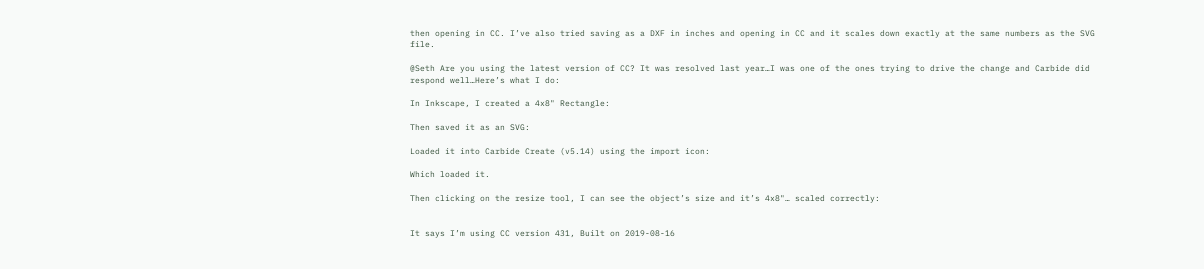then opening in CC. I’ve also tried saving as a DXF in inches and opening in CC and it scales down exactly at the same numbers as the SVG file.

@Seth Are you using the latest version of CC? It was resolved last year…I was one of the ones trying to drive the change and Carbide did respond well…Here’s what I do:

In Inkscape, I created a 4x8" Rectangle:

Then saved it as an SVG:

Loaded it into Carbide Create (v5.14) using the import icon:

Which loaded it.

Then clicking on the resize tool, I can see the object’s size and it’s 4x8"… scaled correctly:


It says I’m using CC version 431, Built on 2019-08-16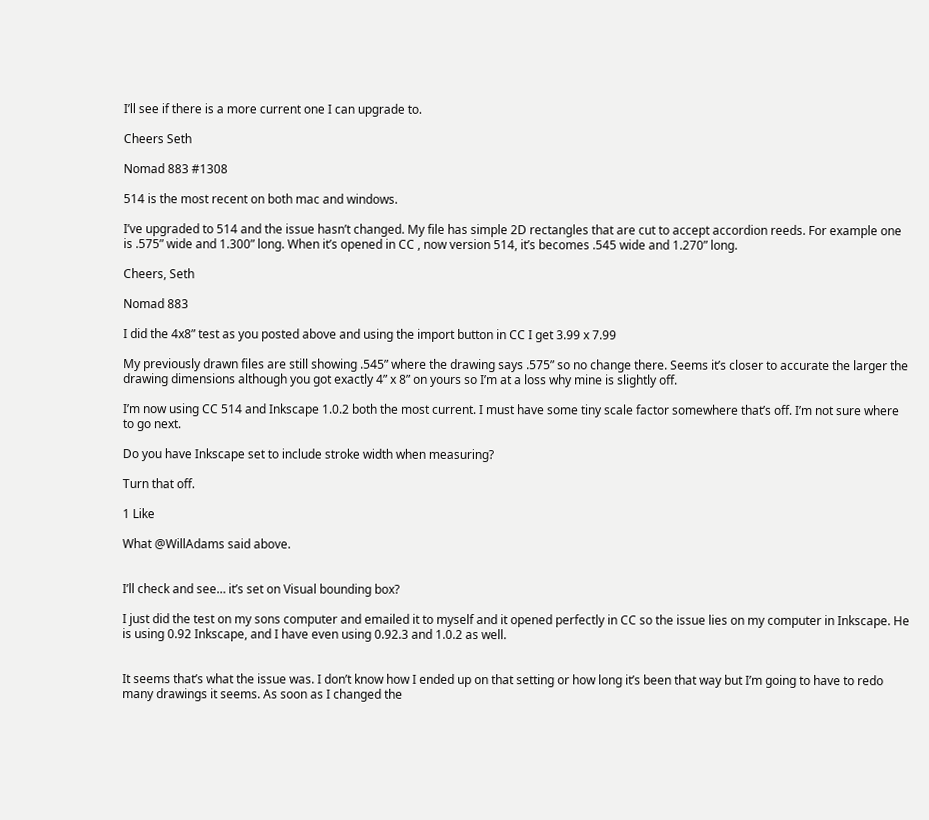I’ll see if there is a more current one I can upgrade to.

Cheers Seth

Nomad 883 #1308

514 is the most recent on both mac and windows.

I’ve upgraded to 514 and the issue hasn’t changed. My file has simple 2D rectangles that are cut to accept accordion reeds. For example one is .575” wide and 1.300” long. When it’s opened in CC , now version 514, it’s becomes .545 wide and 1.270” long.

Cheers, Seth

Nomad 883

I did the 4x8” test as you posted above and using the import button in CC I get 3.99 x 7.99

My previously drawn files are still showing .545” where the drawing says .575” so no change there. Seems it’s closer to accurate the larger the drawing dimensions although you got exactly 4” x 8” on yours so I’m at a loss why mine is slightly off.

I’m now using CC 514 and Inkscape 1.0.2 both the most current. I must have some tiny scale factor somewhere that’s off. I’m not sure where to go next.

Do you have Inkscape set to include stroke width when measuring?

Turn that off.

1 Like

What @WillAdams said above.


I’ll check and see… it’s set on Visual bounding box?

I just did the test on my sons computer and emailed it to myself and it opened perfectly in CC so the issue lies on my computer in Inkscape. He is using 0.92 Inkscape, and I have even using 0.92.3 and 1.0.2 as well.


It seems that’s what the issue was. I don’t know how I ended up on that setting or how long it’s been that way but I’m going to have to redo many drawings it seems. As soon as I changed the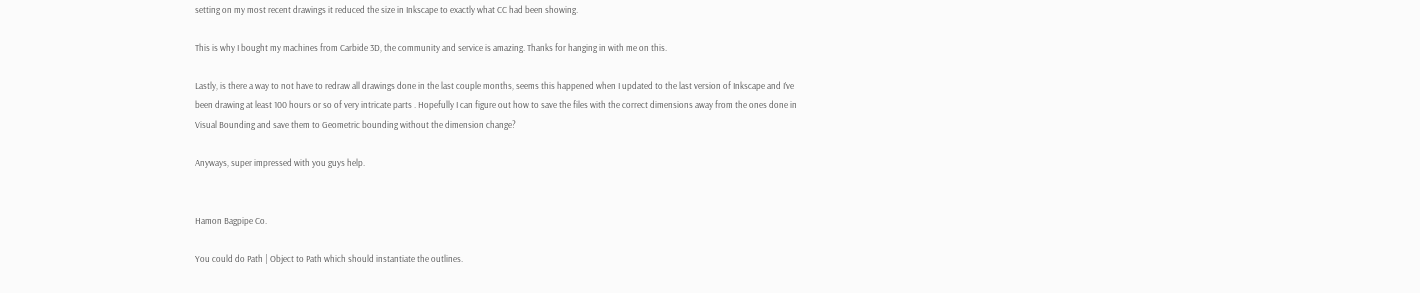setting on my most recent drawings it reduced the size in Inkscape to exactly what CC had been showing.

This is why I bought my machines from Carbide 3D, the community and service is amazing. Thanks for hanging in with me on this.

Lastly, is there a way to not have to redraw all drawings done in the last couple months, seems this happened when I updated to the last version of Inkscape and I’ve been drawing at least 100 hours or so of very intricate parts . Hopefully I can figure out how to save the files with the correct dimensions away from the ones done in Visual Bounding and save them to Geometric bounding without the dimension change?

Anyways, super impressed with you guys help.


Hamon Bagpipe Co.

You could do Path | Object to Path which should instantiate the outlines.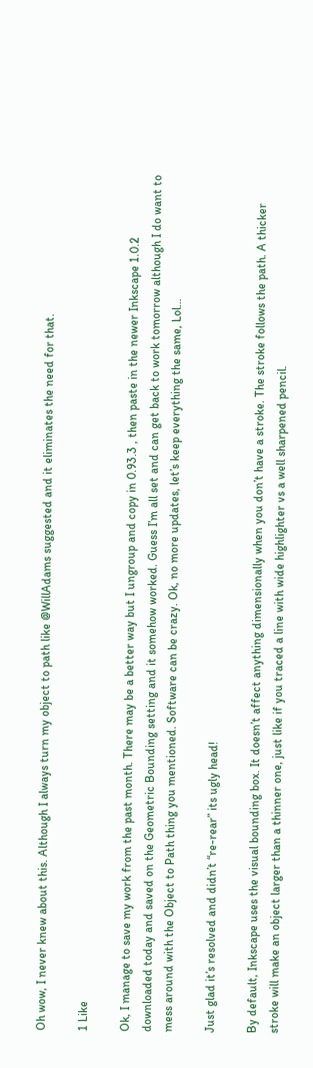Oh wow, I never knew about this. Although I always turn my object to path like @WillAdams suggested and it eliminates the need for that.

1 Like

Ok, I manage to save my work from the past month. There may be a better way but I ungroup and copy in 0.93.3 , then paste in the newer Inkscape 1.0.2 downloaded today and saved on the Geometric Bounding setting and it somehow worked. Guess I’m all set and can get back to work tomorrow although I do want to mess around with the Object to Path thing you mentioned. Software can be crazy. Ok, no more updates, let’s keep everything the same, Lol…

Just glad it’s resolved and didn’t “re-rear” its ugly head!

By default, Inkscape uses the visual bounding box. It doesn’t affect anything dimensionally when you don’t have a stroke. The stroke follows the path. A thicker stroke will make an object larger than a thinner one, just like if you traced a line with wide highlighter vs a well sharpened pencil.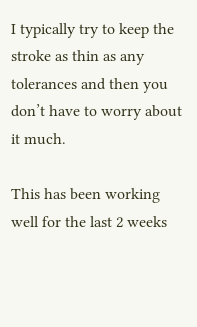I typically try to keep the stroke as thin as any tolerances and then you don’t have to worry about it much.

This has been working well for the last 2 weeks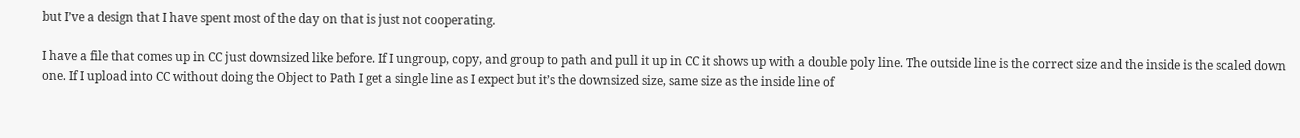but I’ve a design that I have spent most of the day on that is just not cooperating.

I have a file that comes up in CC just downsized like before. If I ungroup, copy, and group to path and pull it up in CC it shows up with a double poly line. The outside line is the correct size and the inside is the scaled down one. If I upload into CC without doing the Object to Path I get a single line as I expect but it’s the downsized size, same size as the inside line of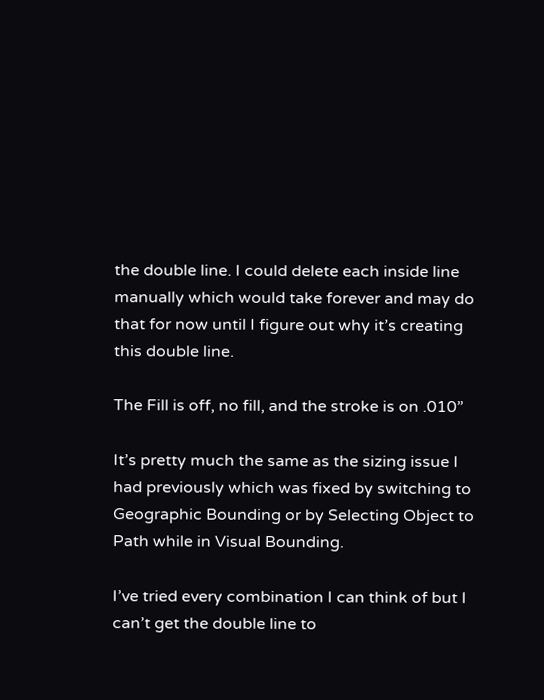the double line. I could delete each inside line manually which would take forever and may do that for now until I figure out why it’s creating this double line.

The Fill is off, no fill, and the stroke is on .010”

It’s pretty much the same as the sizing issue I had previously which was fixed by switching to Geographic Bounding or by Selecting Object to Path while in Visual Bounding.

I’ve tried every combination I can think of but I can’t get the double line to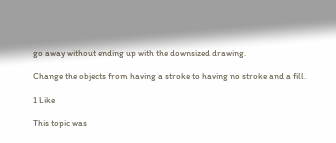go away without ending up with the downsized drawing.

Change the objects from having a stroke to having no stroke and a fill.

1 Like

This topic was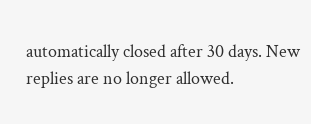automatically closed after 30 days. New replies are no longer allowed.